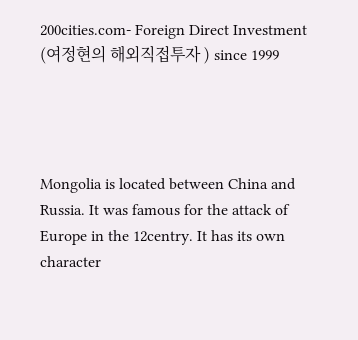200cities.com- Foreign Direct Investment (여정현의 해외직접투자 ) since 1999




Mongolia is located between China and Russia. It was famous for the attack of Europe in the 12centry. It has its own character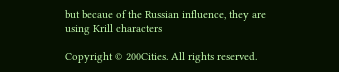but becaue of the Russian influence, they are using Krill characters

Copyright © 200Cities. All rights reserved.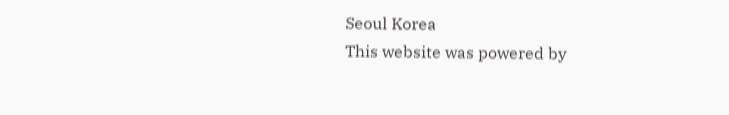Seoul Korea
This website was powered by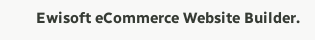Ewisoft eCommerce Website Builder.